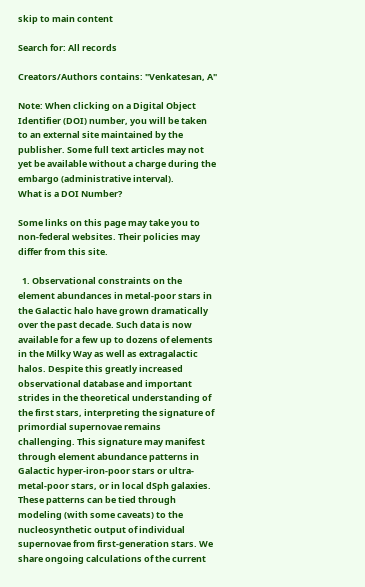skip to main content

Search for: All records

Creators/Authors contains: "Venkatesan, A"

Note: When clicking on a Digital Object Identifier (DOI) number, you will be taken to an external site maintained by the publisher. Some full text articles may not yet be available without a charge during the embargo (administrative interval).
What is a DOI Number?

Some links on this page may take you to non-federal websites. Their policies may differ from this site.

  1. Observational constraints on the element abundances in metal-poor stars in the Galactic halo have grown dramatically over the past decade. Such data is now available for a few up to dozens of elements in the Milky Way as well as extragalactic halos. Despite this greatly increased observational database and important strides in the theoretical understanding of the first stars, interpreting the signature of primordial supernovae remains challenging. This signature may manifest through element abundance patterns in Galactic hyper-iron-poor stars or ultra-metal-poor stars, or in local dSph galaxies. These patterns can be tied through modeling (with some caveats) to the nucleosynthetic output of individual supernovae from first-generation stars. We share ongoing calculations of the current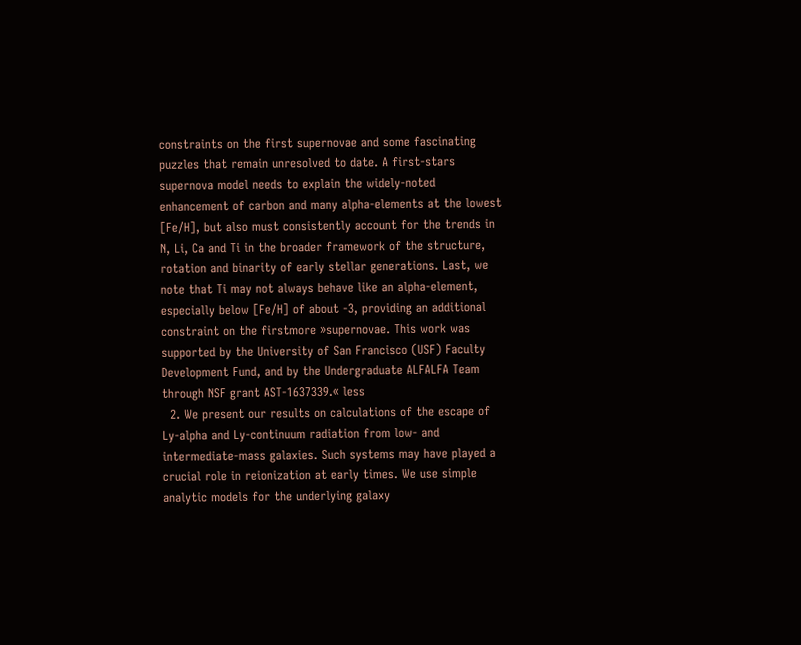constraints on the first supernovae and some fascinating puzzles that remain unresolved to date. A first-stars supernova model needs to explain the widely-noted enhancement of carbon and many alpha-elements at the lowest [Fe/H], but also must consistently account for the trends in N, Li, Ca and Ti in the broader framework of the structure, rotation and binarity of early stellar generations. Last, we note that Ti may not always behave like an alpha-element, especially below [Fe/H] of about -3, providing an additional constraint on the firstmore »supernovae. This work was supported by the University of San Francisco (USF) Faculty Development Fund, and by the Undergraduate ALFALFA Team through NSF grant AST-1637339.« less
  2. We present our results on calculations of the escape of Ly-alpha and Ly-continuum radiation from low- and intermediate-mass galaxies. Such systems may have played a crucial role in reionization at early times. We use simple analytic models for the underlying galaxy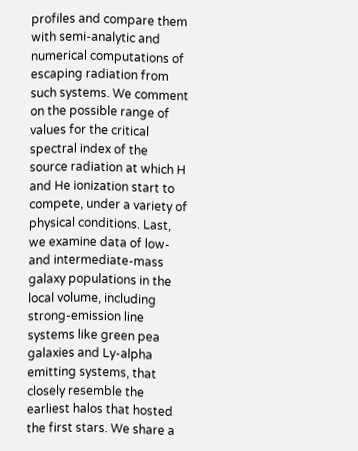profiles and compare them with semi-analytic and numerical computations of escaping radiation from such systems. We comment on the possible range of values for the critical spectral index of the source radiation at which H and He ionization start to compete, under a variety of physical conditions. Last, we examine data of low- and intermediate-mass galaxy populations in the local volume, including strong-emission line systems like green pea galaxies and Ly-alpha emitting systems, that closely resemble the earliest halos that hosted the first stars. We share a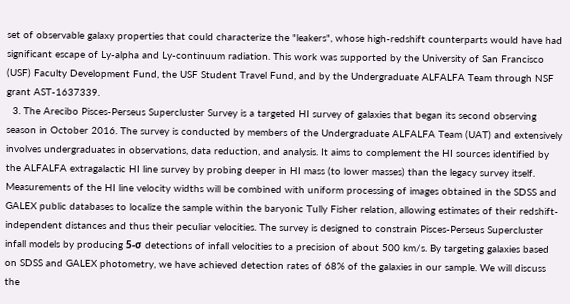set of observable galaxy properties that could characterize the "leakers", whose high-redshift counterparts would have had significant escape of Ly-alpha and Ly-continuum radiation. This work was supported by the University of San Francisco (USF) Faculty Development Fund, the USF Student Travel Fund, and by the Undergraduate ALFALFA Team through NSF grant AST-1637339.
  3. The Arecibo Pisces-Perseus Supercluster Survey is a targeted HI survey of galaxies that began its second observing season in October 2016. The survey is conducted by members of the Undergraduate ALFALFA Team (UAT) and extensively involves undergraduates in observations, data reduction, and analysis. It aims to complement the HI sources identified by the ALFALFA extragalactic HI line survey by probing deeper in HI mass (to lower masses) than the legacy survey itself. Measurements of the HI line velocity widths will be combined with uniform processing of images obtained in the SDSS and GALEX public databases to localize the sample within the baryonic Tully Fisher relation, allowing estimates of their redshift-independent distances and thus their peculiar velocities. The survey is designed to constrain Pisces-Perseus Supercluster infall models by producing 5-σ detections of infall velocities to a precision of about 500 km/s. By targeting galaxies based on SDSS and GALEX photometry, we have achieved detection rates of 68% of the galaxies in our sample. We will discuss the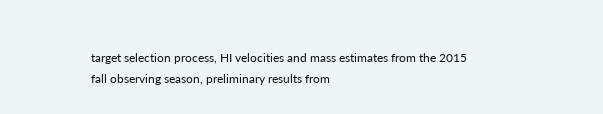target selection process, HI velocities and mass estimates from the 2015 fall observing season, preliminary results from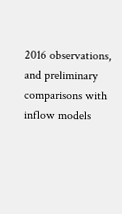2016 observations, and preliminary comparisons with inflow models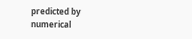predicted by numerical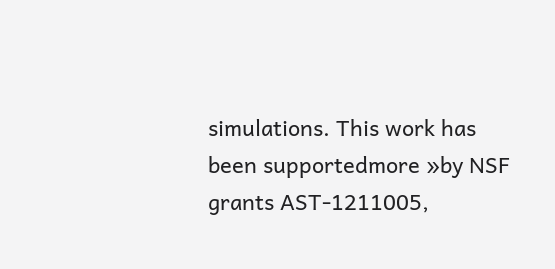simulations. This work has been supportedmore »by NSF grants AST-1211005,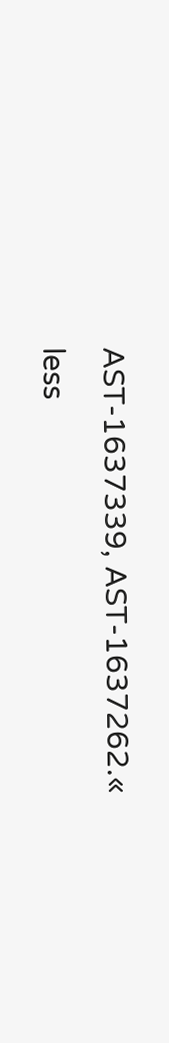AST-1637339, AST-1637262.« less